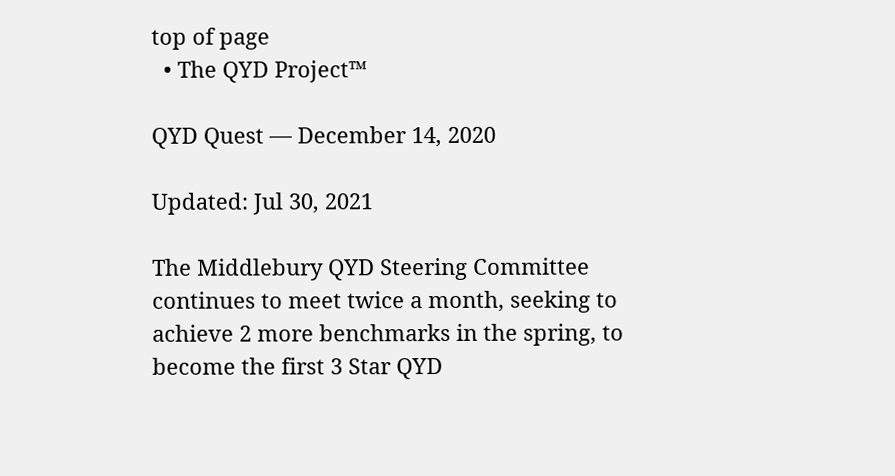top of page
  • The QYD Project™

QYD Quest — December 14, 2020

Updated: Jul 30, 2021

The Middlebury QYD Steering Committee continues to meet twice a month, seeking to achieve 2 more benchmarks in the spring, to become the first 3 Star QYD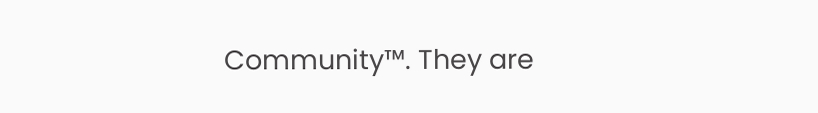Community™. They are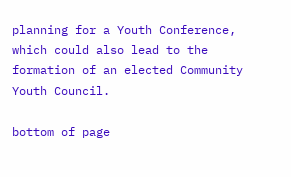planning for a Youth Conference, which could also lead to the formation of an elected Community Youth Council.

bottom of page